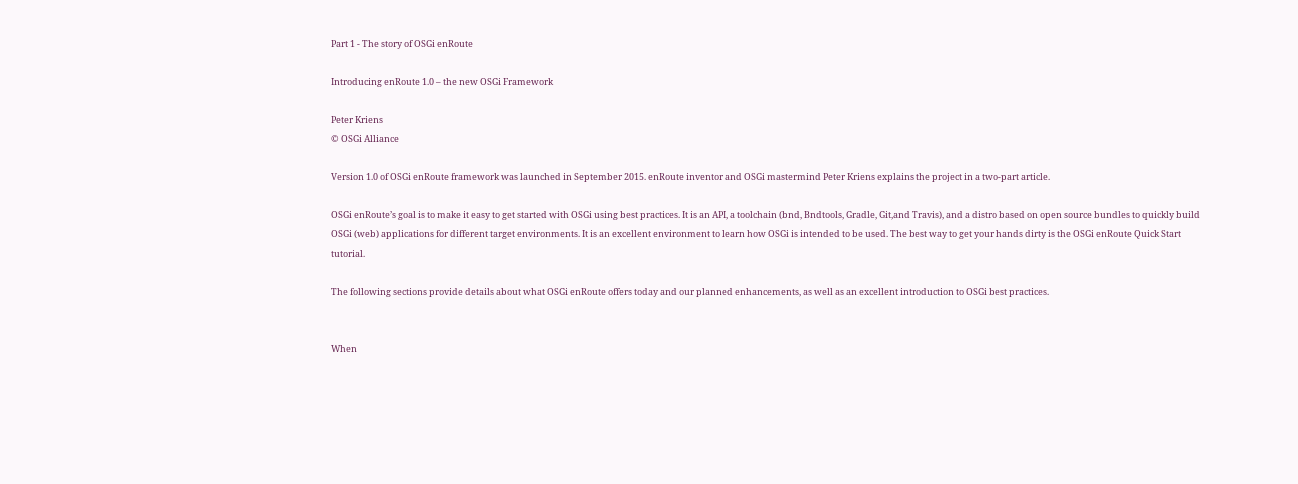Part 1 - The story of OSGi enRoute

Introducing enRoute 1.0 – the new OSGi Framework

Peter Kriens
© OSGi Alliance

Version 1.0 of OSGi enRoute framework was launched in September 2015. enRoute inventor and OSGi mastermind Peter Kriens explains the project in a two-part article.

OSGi enRoute’s goal is to make it easy to get started with OSGi using best practices. It is an API, a toolchain (bnd, Bndtools, Gradle, Git,and Travis), and a distro based on open source bundles to quickly build OSGi (web) applications for different target environments. It is an excellent environment to learn how OSGi is intended to be used. The best way to get your hands dirty is the OSGi enRoute Quick Start tutorial.

The following sections provide details about what OSGi enRoute offers today and our planned enhancements, as well as an excellent introduction to OSGi best practices.


When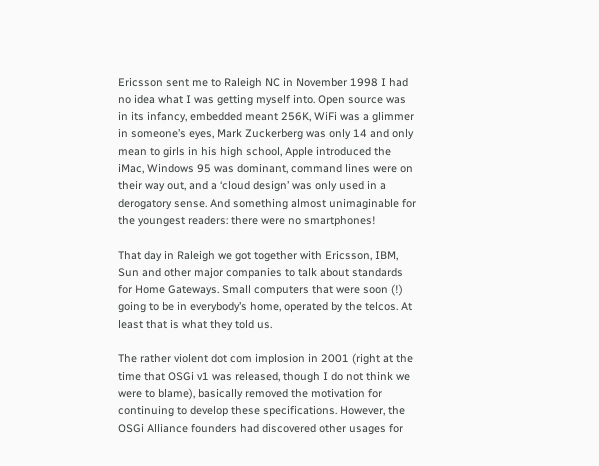Ericsson sent me to Raleigh NC in November 1998 I had no idea what I was getting myself into. Open source was in its infancy, embedded meant 256K, WiFi was a glimmer in someone’s eyes, Mark Zuckerberg was only 14 and only mean to girls in his high school, Apple introduced the iMac, Windows 95 was dominant, command lines were on their way out, and a ‘cloud design’ was only used in a derogatory sense. And something almost unimaginable for the youngest readers: there were no smartphones!

That day in Raleigh we got together with Ericsson, IBM, Sun and other major companies to talk about standards for Home Gateways. Small computers that were soon (!) going to be in everybody’s home, operated by the telcos. At least that is what they told us.

The rather violent dot com implosion in 2001 (right at the time that OSGi v1 was released, though I do not think we were to blame), basically removed the motivation for continuing to develop these specifications. However, the OSGi Alliance founders had discovered other usages for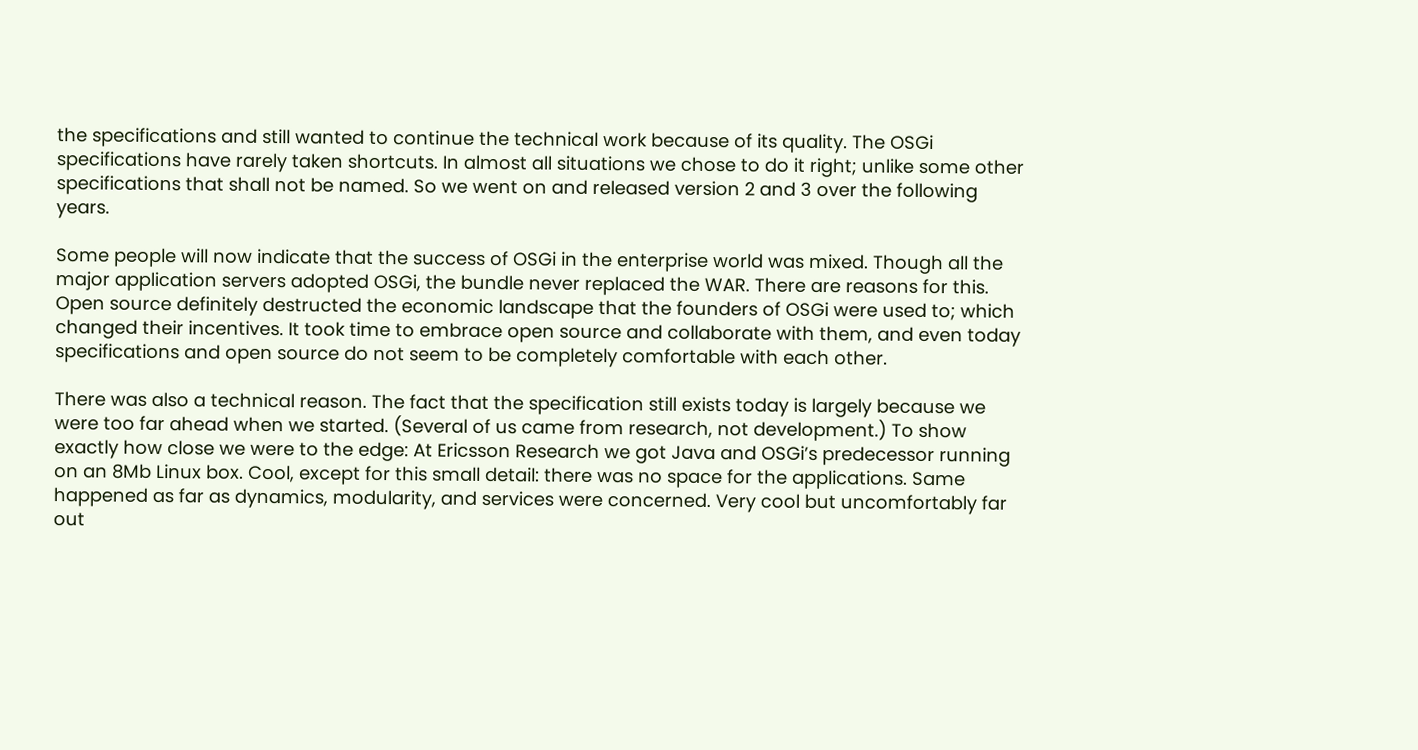the specifications and still wanted to continue the technical work because of its quality. The OSGi specifications have rarely taken shortcuts. In almost all situations we chose to do it right; unlike some other specifications that shall not be named. So we went on and released version 2 and 3 over the following years.

Some people will now indicate that the success of OSGi in the enterprise world was mixed. Though all the major application servers adopted OSGi, the bundle never replaced the WAR. There are reasons for this. Open source definitely destructed the economic landscape that the founders of OSGi were used to; which changed their incentives. It took time to embrace open source and collaborate with them, and even today specifications and open source do not seem to be completely comfortable with each other.

There was also a technical reason. The fact that the specification still exists today is largely because we were too far ahead when we started. (Several of us came from research, not development.) To show exactly how close we were to the edge: At Ericsson Research we got Java and OSGi’s predecessor running on an 8Mb Linux box. Cool, except for this small detail: there was no space for the applications. Same happened as far as dynamics, modularity, and services were concerned. Very cool but uncomfortably far out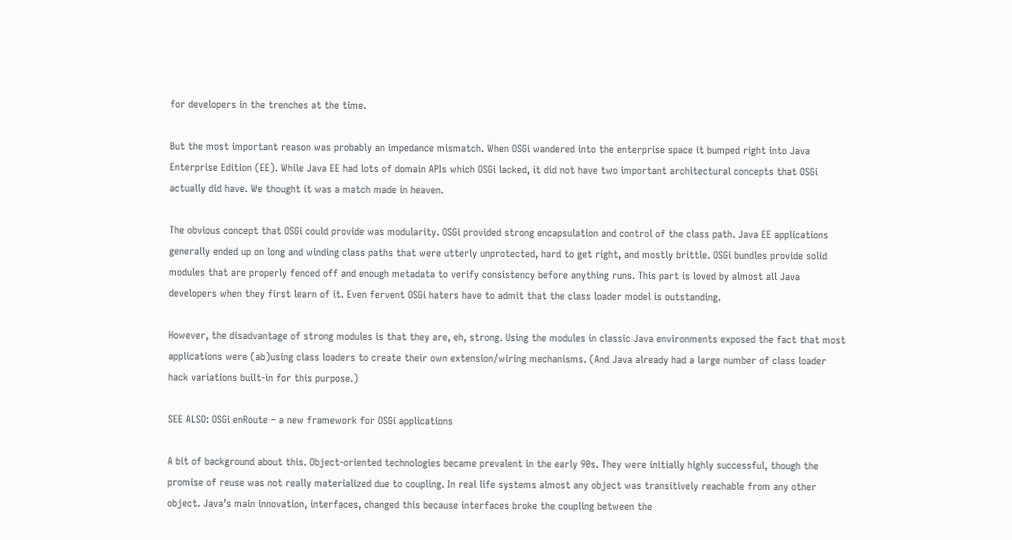for developers in the trenches at the time.

But the most important reason was probably an impedance mismatch. When OSGi wandered into the enterprise space it bumped right into Java Enterprise Edition (EE). While Java EE had lots of domain APIs which OSGi lacked, it did not have two important architectural concepts that OSGi actually did have. We thought it was a match made in heaven.

The obvious concept that OSGi could provide was modularity. OSGi provided strong encapsulation and control of the class path. Java EE applications generally ended up on long and winding class paths that were utterly unprotected, hard to get right, and mostly brittle. OSGi bundles provide solid modules that are properly fenced off and enough metadata to verify consistency before anything runs. This part is loved by almost all Java developers when they first learn of it. Even fervent OSGi haters have to admit that the class loader model is outstanding.

However, the disadvantage of strong modules is that they are, eh, strong. Using the modules in classic Java environments exposed the fact that most applications were (ab)using class loaders to create their own extension/wiring mechanisms. (And Java already had a large number of class loader hack variations built-in for this purpose.)

SEE ALSO: OSGi enRoute – a new framework for OSGi applications

A bit of background about this. Object-oriented technologies became prevalent in the early 90s. They were initially highly successful, though the promise of reuse was not really materialized due to coupling. In real life systems almost any object was transitively reachable from any other object. Java’s main innovation, interfaces, changed this because interfaces broke the coupling between the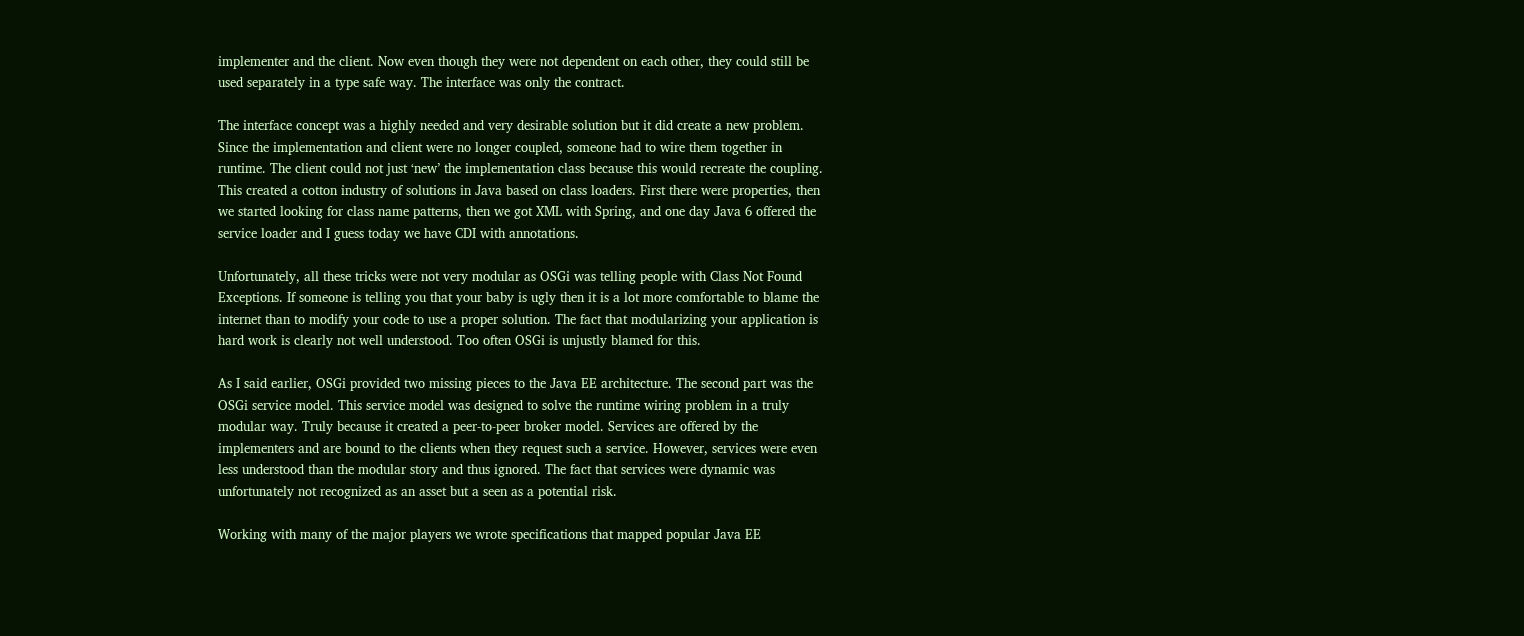implementer and the client. Now even though they were not dependent on each other, they could still be used separately in a type safe way. The interface was only the contract.

The interface concept was a highly needed and very desirable solution but it did create a new problem. Since the implementation and client were no longer coupled, someone had to wire them together in runtime. The client could not just ‘new’ the implementation class because this would recreate the coupling. This created a cotton industry of solutions in Java based on class loaders. First there were properties, then we started looking for class name patterns, then we got XML with Spring, and one day Java 6 offered the service loader and I guess today we have CDI with annotations.

Unfortunately, all these tricks were not very modular as OSGi was telling people with Class Not Found Exceptions. If someone is telling you that your baby is ugly then it is a lot more comfortable to blame the internet than to modify your code to use a proper solution. The fact that modularizing your application is hard work is clearly not well understood. Too often OSGi is unjustly blamed for this.

As I said earlier, OSGi provided two missing pieces to the Java EE architecture. The second part was the OSGi service model. This service model was designed to solve the runtime wiring problem in a truly modular way. Truly because it created a peer-to-peer broker model. Services are offered by the implementers and are bound to the clients when they request such a service. However, services were even less understood than the modular story and thus ignored. The fact that services were dynamic was unfortunately not recognized as an asset but a seen as a potential risk.

Working with many of the major players we wrote specifications that mapped popular Java EE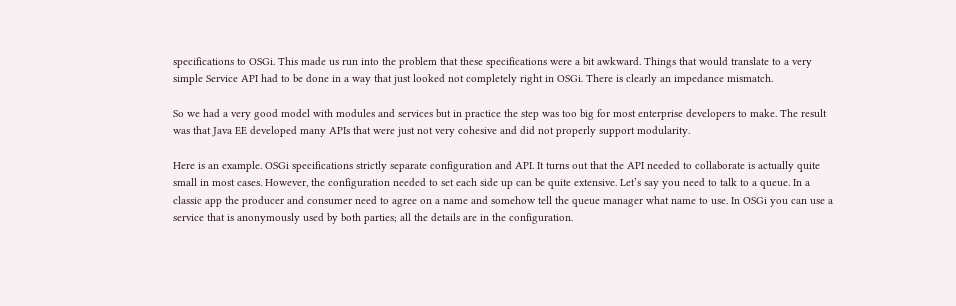specifications to OSGi. This made us run into the problem that these specifications were a bit awkward. Things that would translate to a very simple Service API had to be done in a way that just looked not completely right in OSGi. There is clearly an impedance mismatch.

So we had a very good model with modules and services but in practice the step was too big for most enterprise developers to make. The result was that Java EE developed many APIs that were just not very cohesive and did not properly support modularity.

Here is an example. OSGi specifications strictly separate configuration and API. It turns out that the API needed to collaborate is actually quite small in most cases. However, the configuration needed to set each side up can be quite extensive. Let’s say you need to talk to a queue. In a classic app the producer and consumer need to agree on a name and somehow tell the queue manager what name to use. In OSGi you can use a service that is anonymously used by both parties; all the details are in the configuration.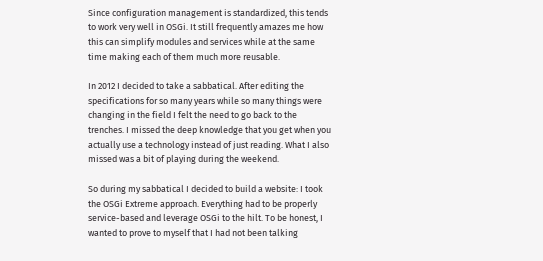Since configuration management is standardized, this tends to work very well in OSGi. It still frequently amazes me how this can simplify modules and services while at the same time making each of them much more reusable.

In 2012 I decided to take a sabbatical. After editing the specifications for so many years while so many things were changing in the field I felt the need to go back to the trenches. I missed the deep knowledge that you get when you actually use a technology instead of just reading. What I also missed was a bit of playing during the weekend.

So during my sabbatical I decided to build a website: I took the OSGi Extreme approach. Everything had to be properly service-based and leverage OSGi to the hilt. To be honest, I wanted to prove to myself that I had not been talking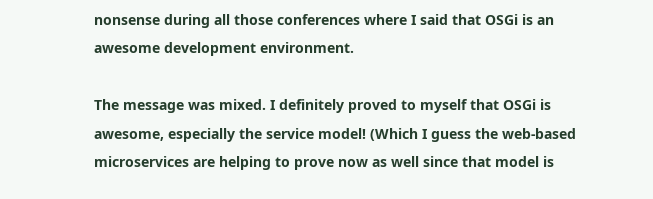nonsense during all those conferences where I said that OSGi is an awesome development environment.

The message was mixed. I definitely proved to myself that OSGi is awesome, especially the service model! (Which I guess the web-based microservices are helping to prove now as well since that model is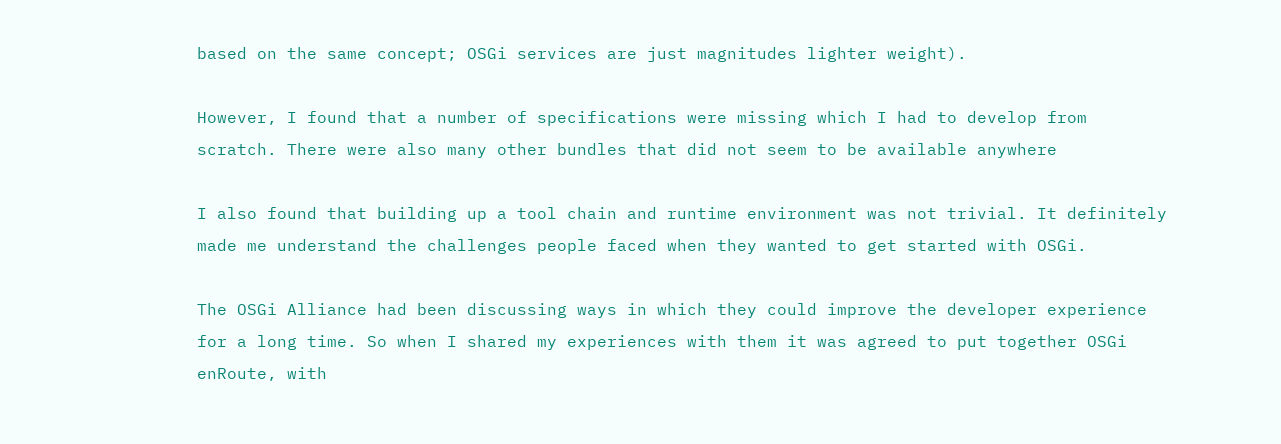based on the same concept; OSGi services are just magnitudes lighter weight).

However, I found that a number of specifications were missing which I had to develop from scratch. There were also many other bundles that did not seem to be available anywhere

I also found that building up a tool chain and runtime environment was not trivial. It definitely made me understand the challenges people faced when they wanted to get started with OSGi.

The OSGi Alliance had been discussing ways in which they could improve the developer experience for a long time. So when I shared my experiences with them it was agreed to put together OSGi enRoute, with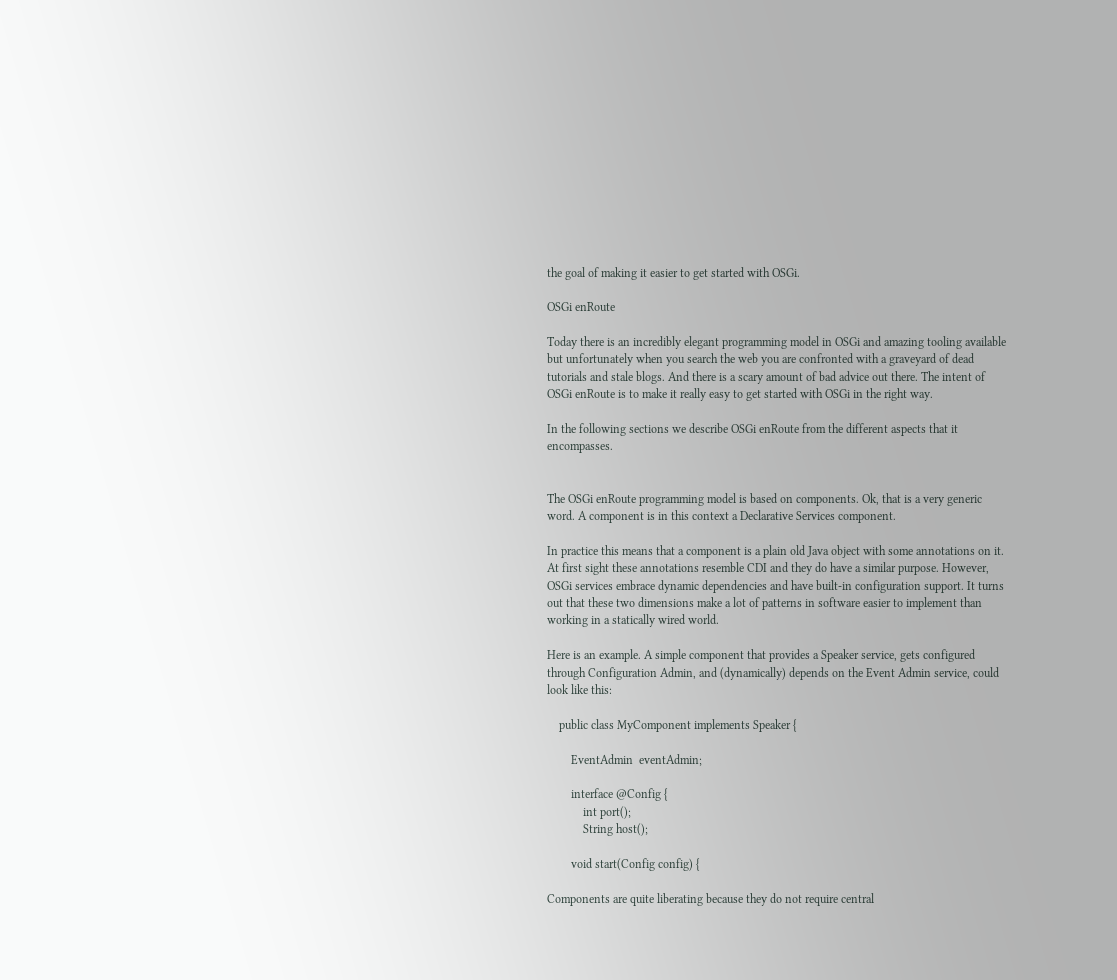the goal of making it easier to get started with OSGi.

OSGi enRoute

Today there is an incredibly elegant programming model in OSGi and amazing tooling available but unfortunately when you search the web you are confronted with a graveyard of dead tutorials and stale blogs. And there is a scary amount of bad advice out there. The intent of OSGi enRoute is to make it really easy to get started with OSGi in the right way.

In the following sections we describe OSGi enRoute from the different aspects that it encompasses.


The OSGi enRoute programming model is based on components. Ok, that is a very generic word. A component is in this context a Declarative Services component.

In practice this means that a component is a plain old Java object with some annotations on it. At first sight these annotations resemble CDI and they do have a similar purpose. However, OSGi services embrace dynamic dependencies and have built-in configuration support. It turns out that these two dimensions make a lot of patterns in software easier to implement than working in a statically wired world.

Here is an example. A simple component that provides a Speaker service, gets configured through Configuration Admin, and (dynamically) depends on the Event Admin service, could look like this:

    public class MyComponent implements Speaker {

        EventAdmin  eventAdmin;

        interface @Config {
            int port();
            String host();

        void start(Config config) {

Components are quite liberating because they do not require central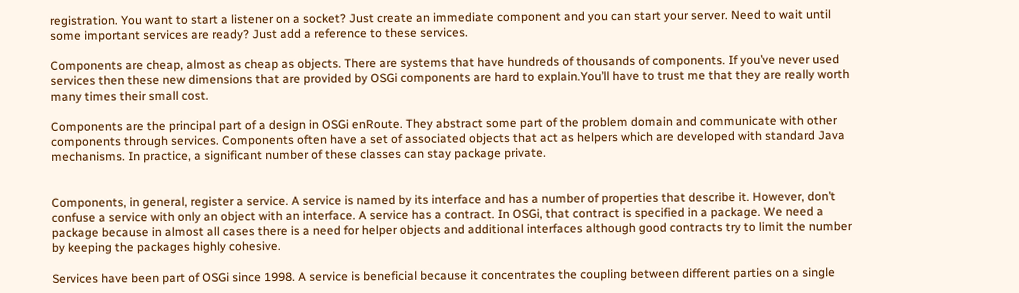registration. You want to start a listener on a socket? Just create an immediate component and you can start your server. Need to wait until some important services are ready? Just add a reference to these services.

Components are cheap, almost as cheap as objects. There are systems that have hundreds of thousands of components. If you’ve never used services then these new dimensions that are provided by OSGi components are hard to explain.You’ll have to trust me that they are really worth many times their small cost.

Components are the principal part of a design in OSGi enRoute. They abstract some part of the problem domain and communicate with other components through services. Components often have a set of associated objects that act as helpers which are developed with standard Java mechanisms. In practice, a significant number of these classes can stay package private.


Components, in general, register a service. A service is named by its interface and has a number of properties that describe it. However, don’t confuse a service with only an object with an interface. A service has a contract. In OSGi, that contract is specified in a package. We need a package because in almost all cases there is a need for helper objects and additional interfaces although good contracts try to limit the number by keeping the packages highly cohesive.

Services have been part of OSGi since 1998. A service is beneficial because it concentrates the coupling between different parties on a single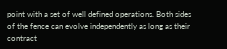point with a set of well defined operations. Both sides of the fence can evolve independently as long as their contract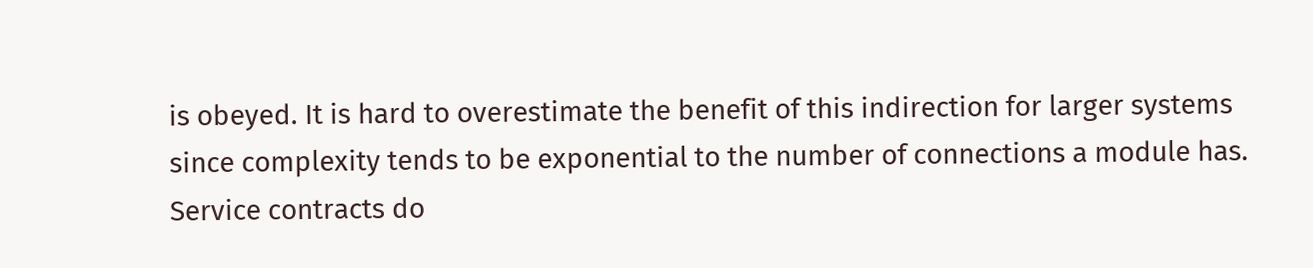is obeyed. It is hard to overestimate the benefit of this indirection for larger systems since complexity tends to be exponential to the number of connections a module has. Service contracts do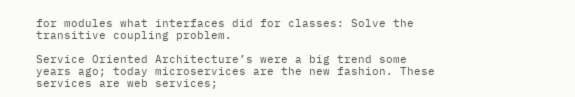for modules what interfaces did for classes: Solve the transitive coupling problem.

Service Oriented Architecture’s were a big trend some years ago; today microservices are the new fashion. These services are web services;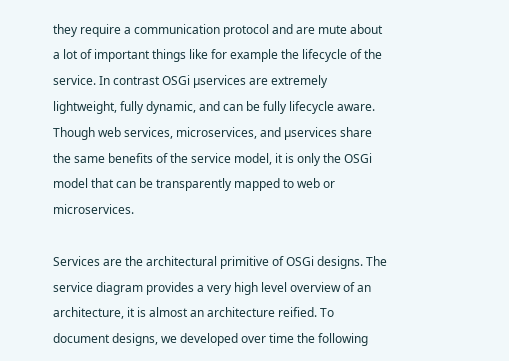they require a communication protocol and are mute about a lot of important things like for example the lifecycle of the service. In contrast OSGi µservices are extremely lightweight, fully dynamic, and can be fully lifecycle aware. Though web services, microservices, and µservices share the same benefits of the service model, it is only the OSGi model that can be transparently mapped to web or microservices.

Services are the architectural primitive of OSGi designs. The service diagram provides a very high level overview of an architecture, it is almost an architecture reified. To document designs, we developed over time the following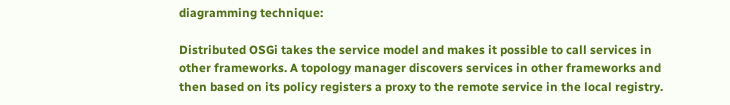diagramming technique:

Distributed OSGi takes the service model and makes it possible to call services in other frameworks. A topology manager discovers services in other frameworks and then based on its policy registers a proxy to the remote service in the local registry.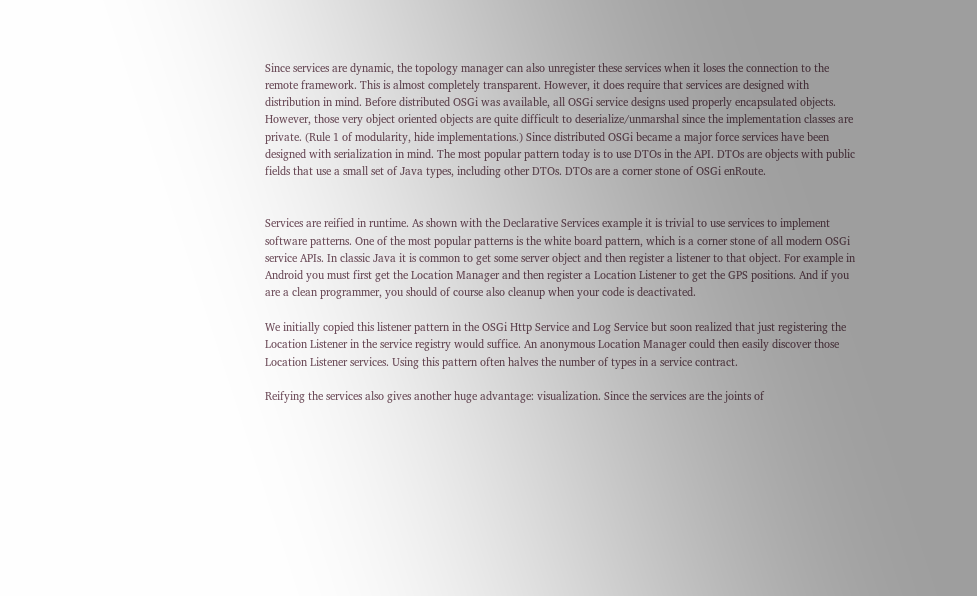Since services are dynamic, the topology manager can also unregister these services when it loses the connection to the remote framework. This is almost completely transparent. However, it does require that services are designed with distribution in mind. Before distributed OSGi was available, all OSGi service designs used properly encapsulated objects. However, those very object oriented objects are quite difficult to deserialize/unmarshal since the implementation classes are private. (Rule 1 of modularity, hide implementations.) Since distributed OSGi became a major force services have been designed with serialization in mind. The most popular pattern today is to use DTOs in the API. DTOs are objects with public fields that use a small set of Java types, including other DTOs. DTOs are a corner stone of OSGi enRoute.


Services are reified in runtime. As shown with the Declarative Services example it is trivial to use services to implement software patterns. One of the most popular patterns is the white board pattern, which is a corner stone of all modern OSGi service APIs. In classic Java it is common to get some server object and then register a listener to that object. For example in Android you must first get the Location Manager and then register a Location Listener to get the GPS positions. And if you are a clean programmer, you should of course also cleanup when your code is deactivated.

We initially copied this listener pattern in the OSGi Http Service and Log Service but soon realized that just registering the Location Listener in the service registry would suffice. An anonymous Location Manager could then easily discover those Location Listener services. Using this pattern often halves the number of types in a service contract.

Reifying the services also gives another huge advantage: visualization. Since the services are the joints of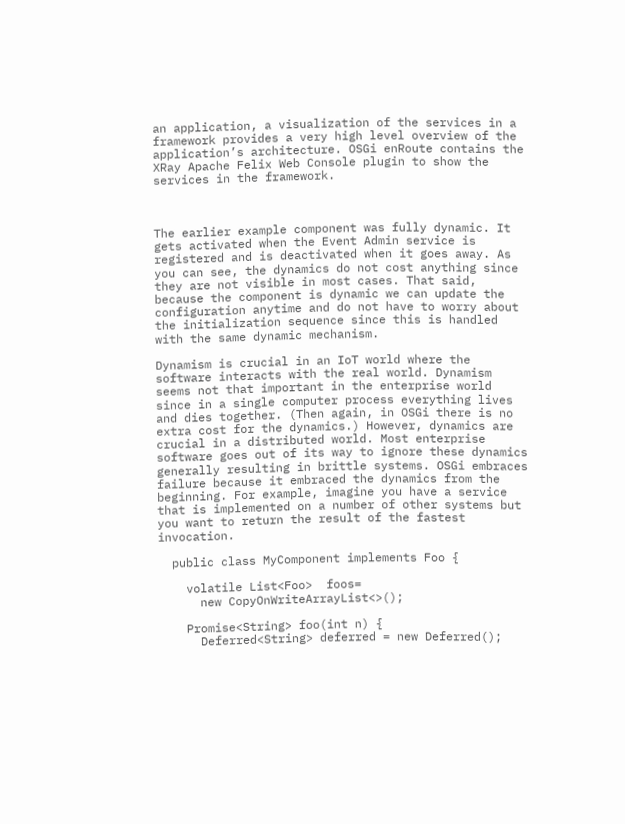an application, a visualization of the services in a framework provides a very high level overview of the application’s architecture. OSGi enRoute contains the XRay Apache Felix Web Console plugin to show the services in the framework.



The earlier example component was fully dynamic. It gets activated when the Event Admin service is registered and is deactivated when it goes away. As you can see, the dynamics do not cost anything since they are not visible in most cases. That said, because the component is dynamic we can update the configuration anytime and do not have to worry about the initialization sequence since this is handled with the same dynamic mechanism.

Dynamism is crucial in an IoT world where the software interacts with the real world. Dynamism seems not that important in the enterprise world since in a single computer process everything lives and dies together. (Then again, in OSGi there is no extra cost for the dynamics.) However, dynamics are crucial in a distributed world. Most enterprise software goes out of its way to ignore these dynamics generally resulting in brittle systems. OSGi embraces failure because it embraced the dynamics from the beginning. For example, imagine you have a service that is implemented on a number of other systems but you want to return the result of the fastest invocation.

  public class MyComponent implements Foo {

    volatile List<Foo>  foos=
      new CopyOnWriteArrayList<>();

    Promise<String> foo(int n) {
      Deferred<String> deferred = new Deferred();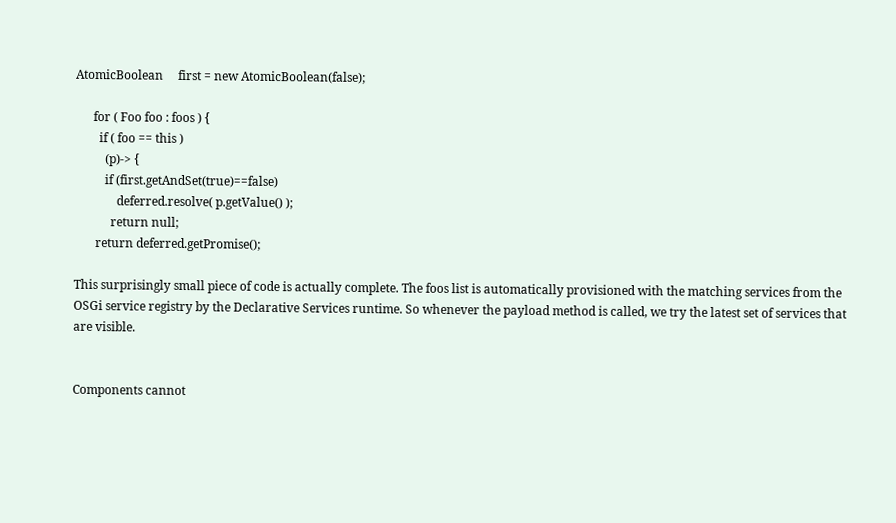AtomicBoolean     first = new AtomicBoolean(false);

      for ( Foo foo : foos ) {
        if ( foo == this )
          (p)-> {
          if (first.getAndSet(true)==false)
              deferred.resolve( p.getValue() );
            return null;
       return deferred.getPromise();

This surprisingly small piece of code is actually complete. The foos list is automatically provisioned with the matching services from the OSGi service registry by the Declarative Services runtime. So whenever the payload method is called, we try the latest set of services that are visible.


Components cannot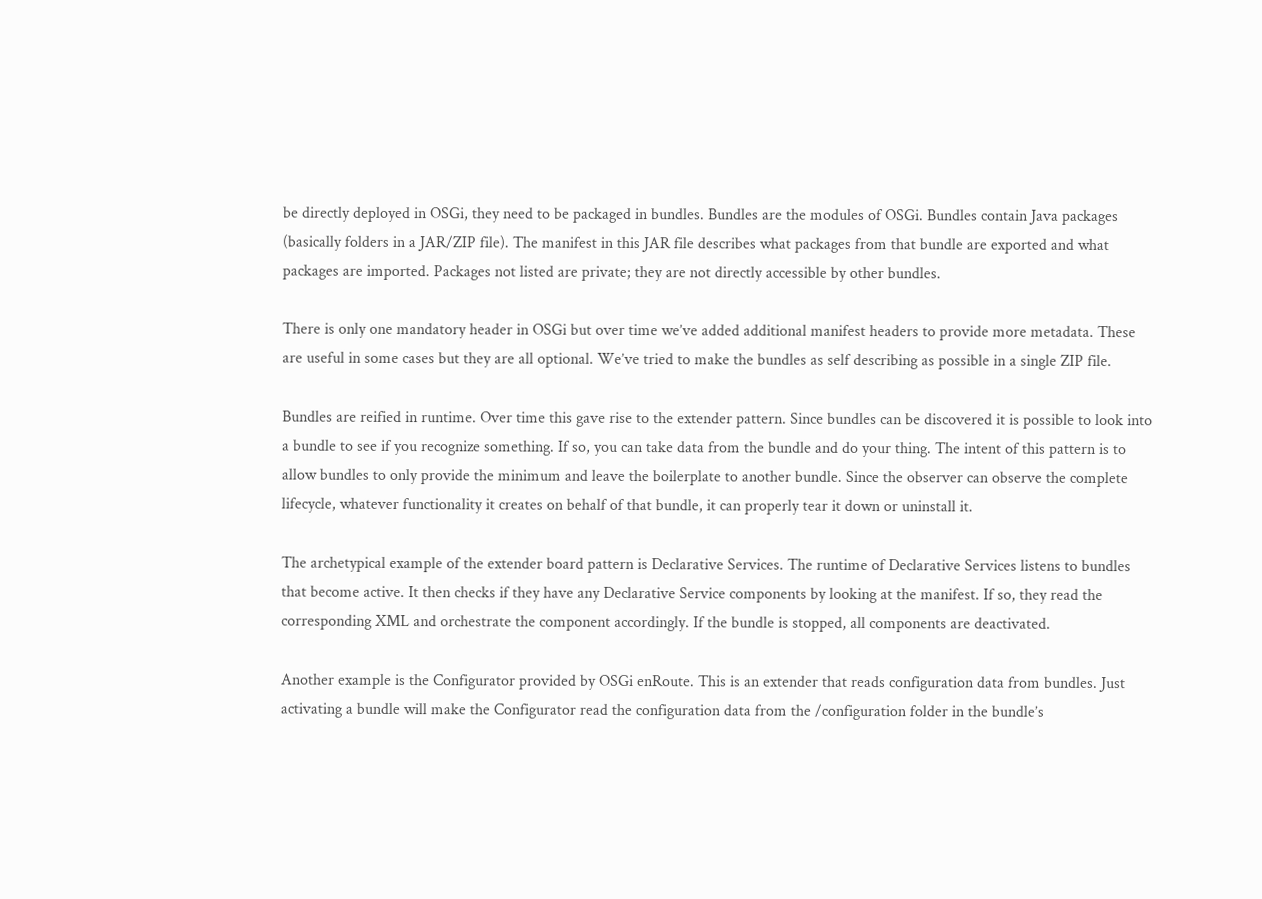be directly deployed in OSGi, they need to be packaged in bundles. Bundles are the modules of OSGi. Bundles contain Java packages (basically folders in a JAR/ZIP file). The manifest in this JAR file describes what packages from that bundle are exported and what packages are imported. Packages not listed are private; they are not directly accessible by other bundles.

There is only one mandatory header in OSGi but over time we’ve added additional manifest headers to provide more metadata. These are useful in some cases but they are all optional. We’ve tried to make the bundles as self describing as possible in a single ZIP file.

Bundles are reified in runtime. Over time this gave rise to the extender pattern. Since bundles can be discovered it is possible to look into a bundle to see if you recognize something. If so, you can take data from the bundle and do your thing. The intent of this pattern is to allow bundles to only provide the minimum and leave the boilerplate to another bundle. Since the observer can observe the complete lifecycle, whatever functionality it creates on behalf of that bundle, it can properly tear it down or uninstall it.

The archetypical example of the extender board pattern is Declarative Services. The runtime of Declarative Services listens to bundles that become active. It then checks if they have any Declarative Service components by looking at the manifest. If so, they read the corresponding XML and orchestrate the component accordingly. If the bundle is stopped, all components are deactivated.

Another example is the Configurator provided by OSGi enRoute. This is an extender that reads configuration data from bundles. Just activating a bundle will make the Configurator read the configuration data from the /configuration folder in the bundle’s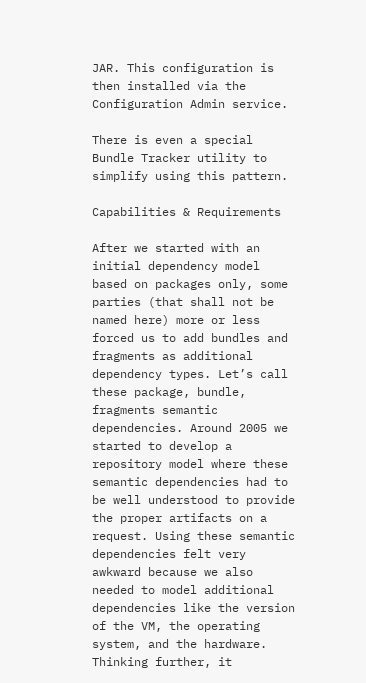JAR. This configuration is then installed via the Configuration Admin service.

There is even a special Bundle Tracker utility to simplify using this pattern.

Capabilities & Requirements

After we started with an initial dependency model based on packages only, some parties (that shall not be named here) more or less forced us to add bundles and fragments as additional dependency types. Let’s call these package, bundle, fragments semantic dependencies. Around 2005 we started to develop a repository model where these semantic dependencies had to be well understood to provide the proper artifacts on a request. Using these semantic dependencies felt very awkward because we also needed to model additional dependencies like the version of the VM, the operating system, and the hardware. Thinking further, it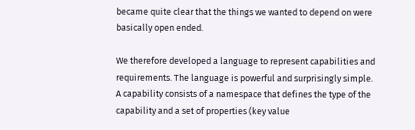became quite clear that the things we wanted to depend on were basically open ended.

We therefore developed a language to represent capabilities and requirements. The language is powerful and surprisingly simple. A capability consists of a namespace that defines the type of the capability and a set of properties (key value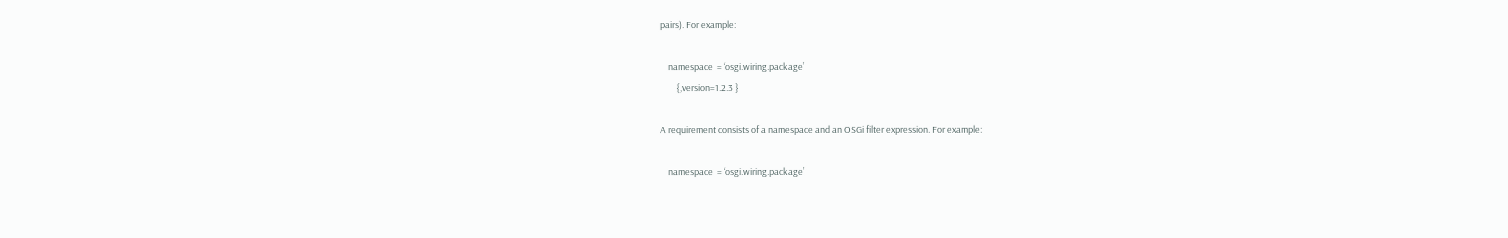pairs). For example:

    namespace  = ‘osgi.wiring.package’
        {,version=1.2.3 }

A requirement consists of a namespace and an OSGi filter expression. For example:

    namespace  = ‘osgi.wiring.package’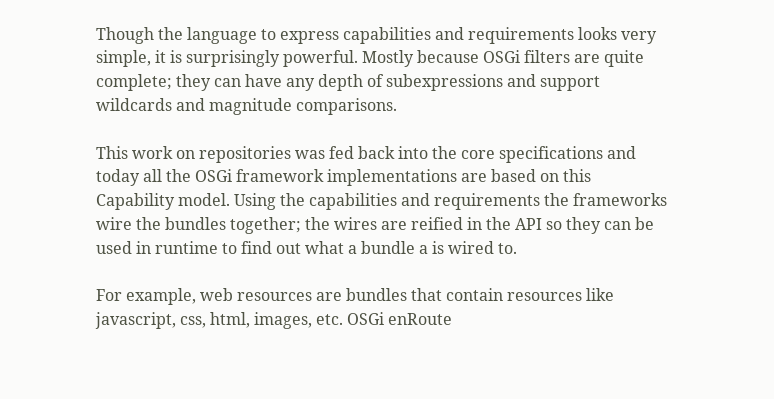Though the language to express capabilities and requirements looks very simple, it is surprisingly powerful. Mostly because OSGi filters are quite complete; they can have any depth of subexpressions and support wildcards and magnitude comparisons.

This work on repositories was fed back into the core specifications and today all the OSGi framework implementations are based on this Capability model. Using the capabilities and requirements the frameworks wire the bundles together; the wires are reified in the API so they can be used in runtime to find out what a bundle a is wired to.

For example, web resources are bundles that contain resources like javascript, css, html, images, etc. OSGi enRoute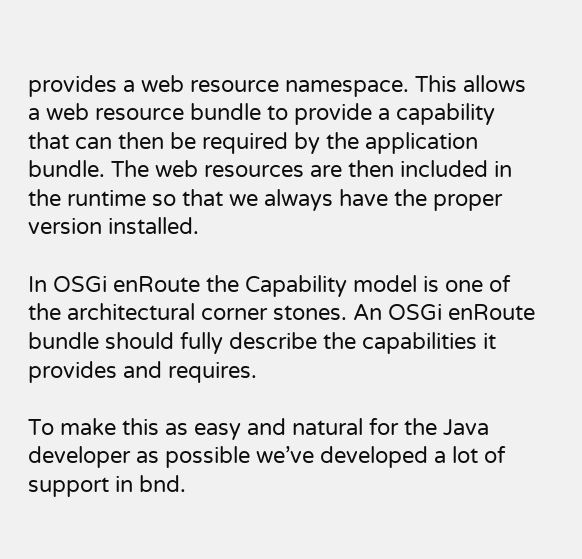provides a web resource namespace. This allows a web resource bundle to provide a capability that can then be required by the application bundle. The web resources are then included in the runtime so that we always have the proper version installed.

In OSGi enRoute the Capability model is one of the architectural corner stones. An OSGi enRoute bundle should fully describe the capabilities it provides and requires.

To make this as easy and natural for the Java developer as possible we’ve developed a lot of support in bnd.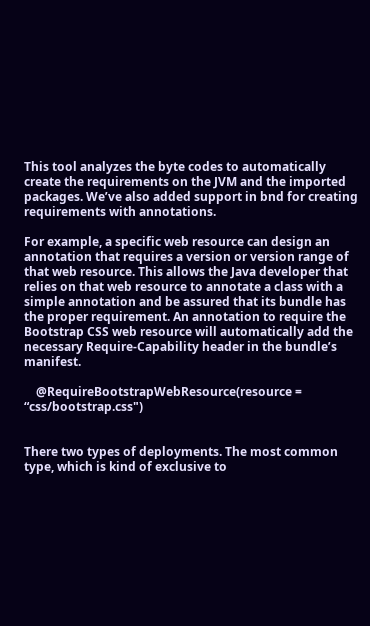This tool analyzes the byte codes to automatically create the requirements on the JVM and the imported packages. We’ve also added support in bnd for creating requirements with annotations.

For example, a specific web resource can design an annotation that requires a version or version range of that web resource. This allows the Java developer that relies on that web resource to annotate a class with a simple annotation and be assured that its bundle has the proper requirement. An annotation to require the Bootstrap CSS web resource will automatically add the necessary Require-Capability header in the bundle’s manifest.

    @RequireBootstrapWebResource(resource = “css/bootstrap.css")


There two types of deployments. The most common type, which is kind of exclusive to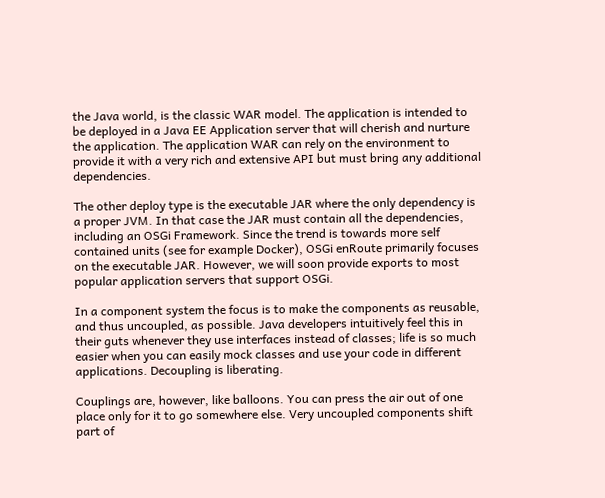the Java world, is the classic WAR model. The application is intended to be deployed in a Java EE Application server that will cherish and nurture the application. The application WAR can rely on the environment to provide it with a very rich and extensive API but must bring any additional dependencies.

The other deploy type is the executable JAR where the only dependency is a proper JVM. In that case the JAR must contain all the dependencies, including an OSGi Framework. Since the trend is towards more self contained units (see for example Docker), OSGi enRoute primarily focuses on the executable JAR. However, we will soon provide exports to most popular application servers that support OSGi.

In a component system the focus is to make the components as reusable, and thus uncoupled, as possible. Java developers intuitively feel this in their guts whenever they use interfaces instead of classes; life is so much easier when you can easily mock classes and use your code in different applications. Decoupling is liberating.

Couplings are, however, like balloons. You can press the air out of one place only for it to go somewhere else. Very uncoupled components shift part of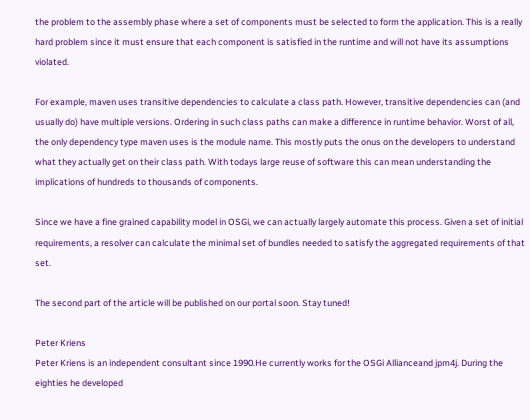the problem to the assembly phase where a set of components must be selected to form the application. This is a really hard problem since it must ensure that each component is satisfied in the runtime and will not have its assumptions violated.

For example, maven uses transitive dependencies to calculate a class path. However, transitive dependencies can (and usually do) have multiple versions. Ordering in such class paths can make a difference in runtime behavior. Worst of all, the only dependency type maven uses is the module name. This mostly puts the onus on the developers to understand what they actually get on their class path. With todays large reuse of software this can mean understanding the implications of hundreds to thousands of components.

Since we have a fine grained capability model in OSGi, we can actually largely automate this process. Given a set of initial requirements, a resolver can calculate the minimal set of bundles needed to satisfy the aggregated requirements of that set.

The second part of the article will be published on our portal soon. Stay tuned!

Peter Kriens
Peter Kriens is an independent consultant since 1990.He currently works for the OSGi Allianceand jpm4j. During the eighties he developed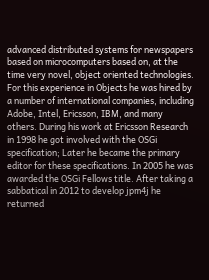advanced distributed systems for newspapers based on microcomputers based on, at the time very novel, object oriented technologies. For this experience in Objects he was hired by a number of international companies, including Adobe, Intel, Ericsson, IBM, and many others. During his work at Ericsson Research in 1998 he got involved with the OSGi specification; Later he became the primary editor for these specifications. In 2005 he was awarded the OSGi Fellows title. After taking a sabbatical in 2012 to develop jpm4j he returned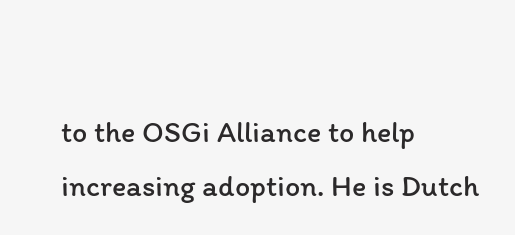to the OSGi Alliance to help increasing adoption. He is Dutch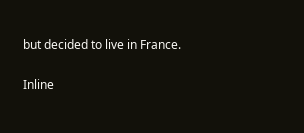but decided to live in France.

Inline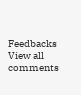Feedbacks
View all comments